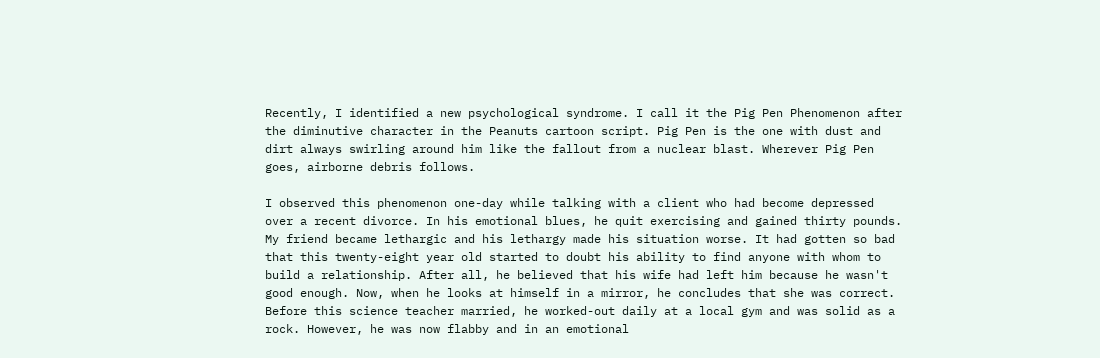Recently, I identified a new psychological syndrome. I call it the Pig Pen Phenomenon after the diminutive character in the Peanuts cartoon script. Pig Pen is the one with dust and dirt always swirling around him like the fallout from a nuclear blast. Wherever Pig Pen goes, airborne debris follows.

I observed this phenomenon one-day while talking with a client who had become depressed over a recent divorce. In his emotional blues, he quit exercising and gained thirty pounds. My friend became lethargic and his lethargy made his situation worse. It had gotten so bad that this twenty-eight year old started to doubt his ability to find anyone with whom to build a relationship. After all, he believed that his wife had left him because he wasn't good enough. Now, when he looks at himself in a mirror, he concludes that she was correct. Before this science teacher married, he worked-out daily at a local gym and was solid as a rock. However, he was now flabby and in an emotional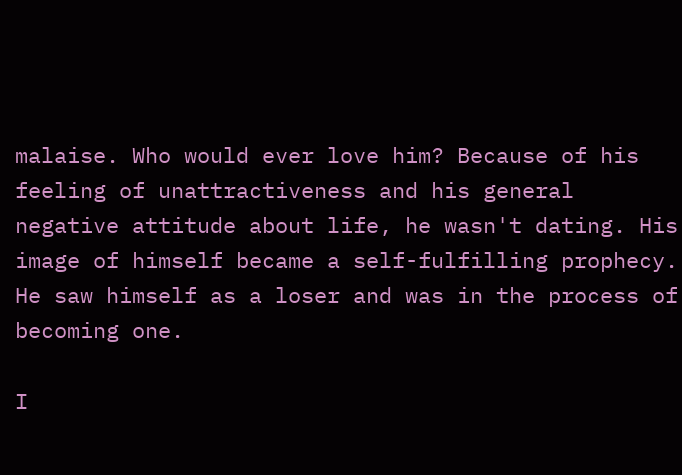malaise. Who would ever love him? Because of his feeling of unattractiveness and his general negative attitude about life, he wasn't dating. His image of himself became a self-fulfilling prophecy. He saw himself as a loser and was in the process of becoming one.

I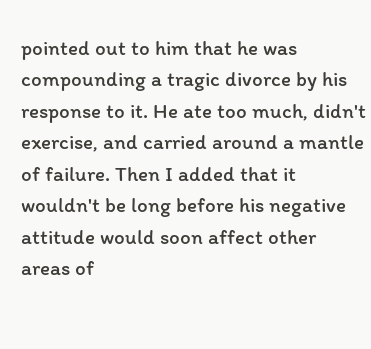pointed out to him that he was compounding a tragic divorce by his response to it. He ate too much, didn't exercise, and carried around a mantle of failure. Then I added that it wouldn't be long before his negative attitude would soon affect other areas of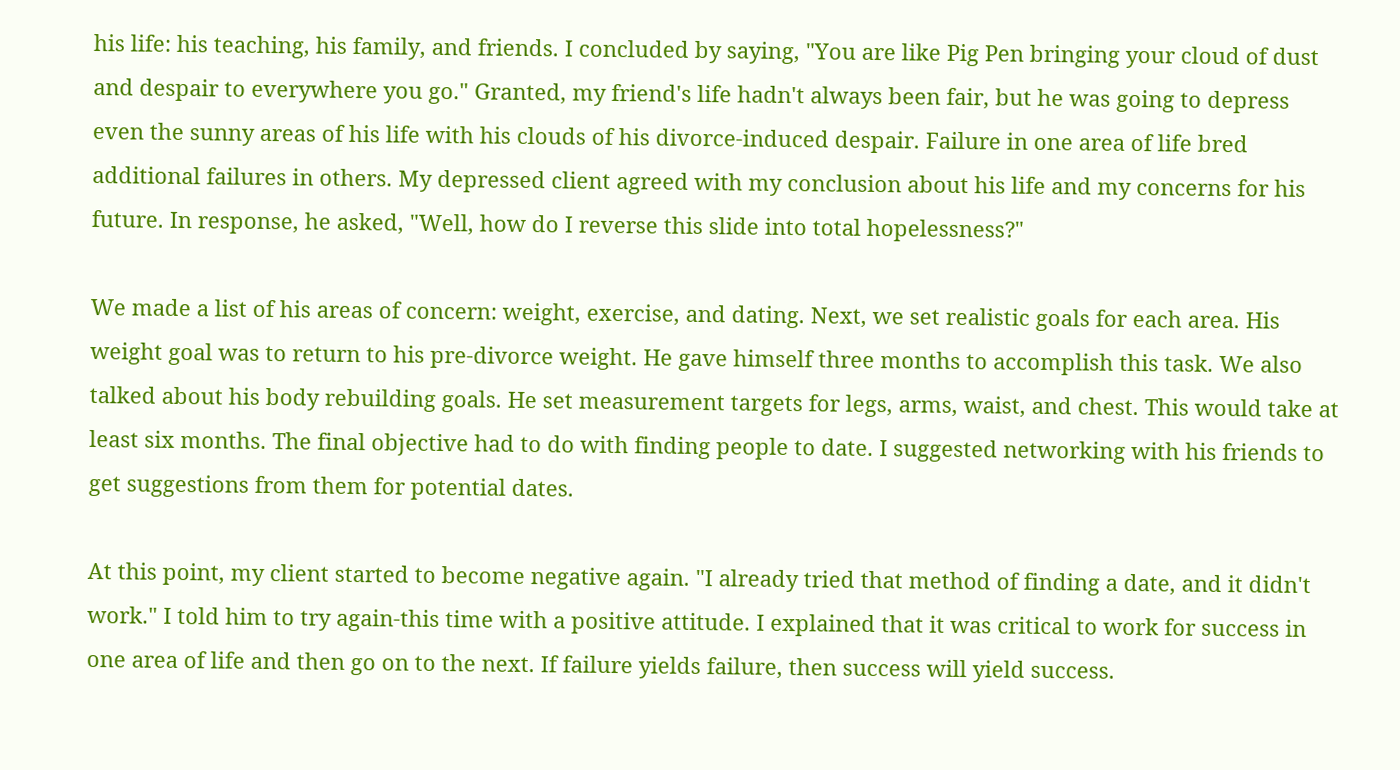his life: his teaching, his family, and friends. I concluded by saying, "You are like Pig Pen bringing your cloud of dust and despair to everywhere you go." Granted, my friend's life hadn't always been fair, but he was going to depress even the sunny areas of his life with his clouds of his divorce-induced despair. Failure in one area of life bred additional failures in others. My depressed client agreed with my conclusion about his life and my concerns for his future. In response, he asked, "Well, how do I reverse this slide into total hopelessness?"

We made a list of his areas of concern: weight, exercise, and dating. Next, we set realistic goals for each area. His weight goal was to return to his pre-divorce weight. He gave himself three months to accomplish this task. We also talked about his body rebuilding goals. He set measurement targets for legs, arms, waist, and chest. This would take at least six months. The final objective had to do with finding people to date. I suggested networking with his friends to get suggestions from them for potential dates.

At this point, my client started to become negative again. "I already tried that method of finding a date, and it didn't work." I told him to try again-this time with a positive attitude. I explained that it was critical to work for success in one area of life and then go on to the next. If failure yields failure, then success will yield success.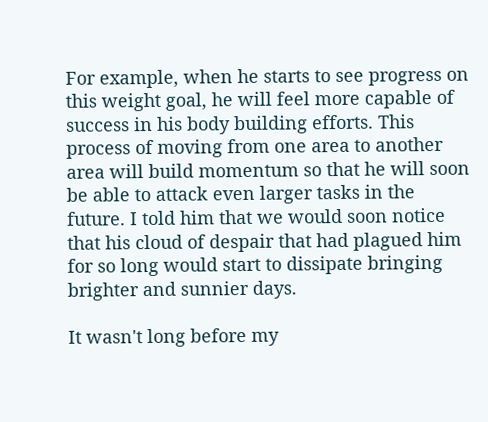For example, when he starts to see progress on this weight goal, he will feel more capable of success in his body building efforts. This process of moving from one area to another area will build momentum so that he will soon be able to attack even larger tasks in the future. I told him that we would soon notice that his cloud of despair that had plagued him for so long would start to dissipate bringing brighter and sunnier days.

It wasn't long before my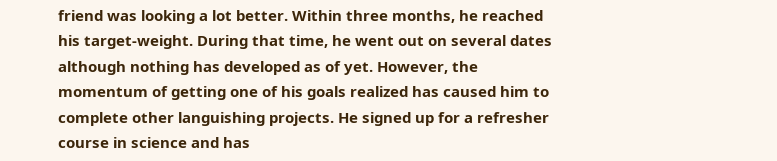friend was looking a lot better. Within three months, he reached his target-weight. During that time, he went out on several dates although nothing has developed as of yet. However, the momentum of getting one of his goals realized has caused him to complete other languishing projects. He signed up for a refresher course in science and has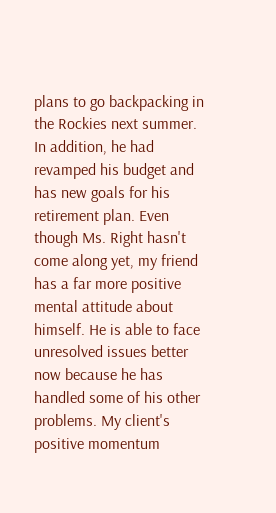plans to go backpacking in the Rockies next summer. In addition, he had revamped his budget and has new goals for his retirement plan. Even though Ms. Right hasn't come along yet, my friend has a far more positive mental attitude about himself. He is able to face unresolved issues better now because he has handled some of his other problems. My client's positive momentum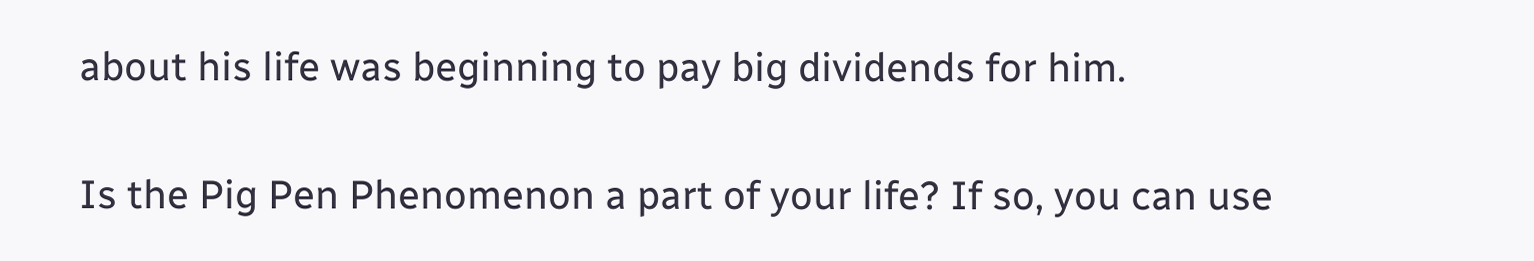about his life was beginning to pay big dividends for him.

Is the Pig Pen Phenomenon a part of your life? If so, you can use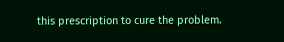this prescription to cure the problem.